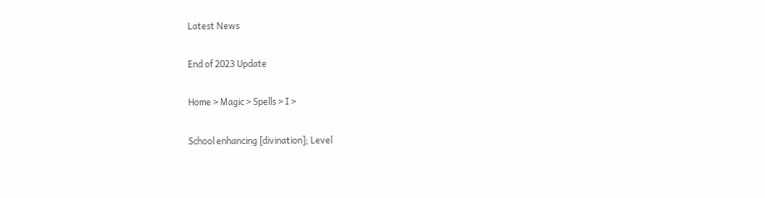Latest News

End of 2023 Update

Home > Magic > Spells > I >

School enhancing [divination]; Level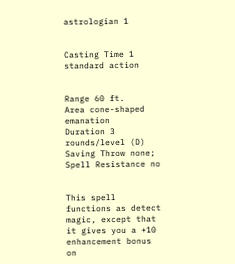astrologian 1


Casting Time 1 standard action


Range 60 ft.
Area cone-shaped emanation
Duration 3 rounds/level (D)
Saving Throw none; Spell Resistance no


This spell functions as detect magic, except that it gives you a +10 enhancement bonus on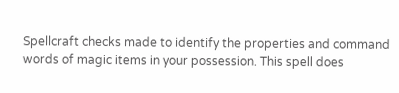Spellcraft checks made to identify the properties and command words of magic items in your possession. This spell does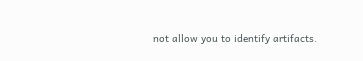not allow you to identify artifacts.